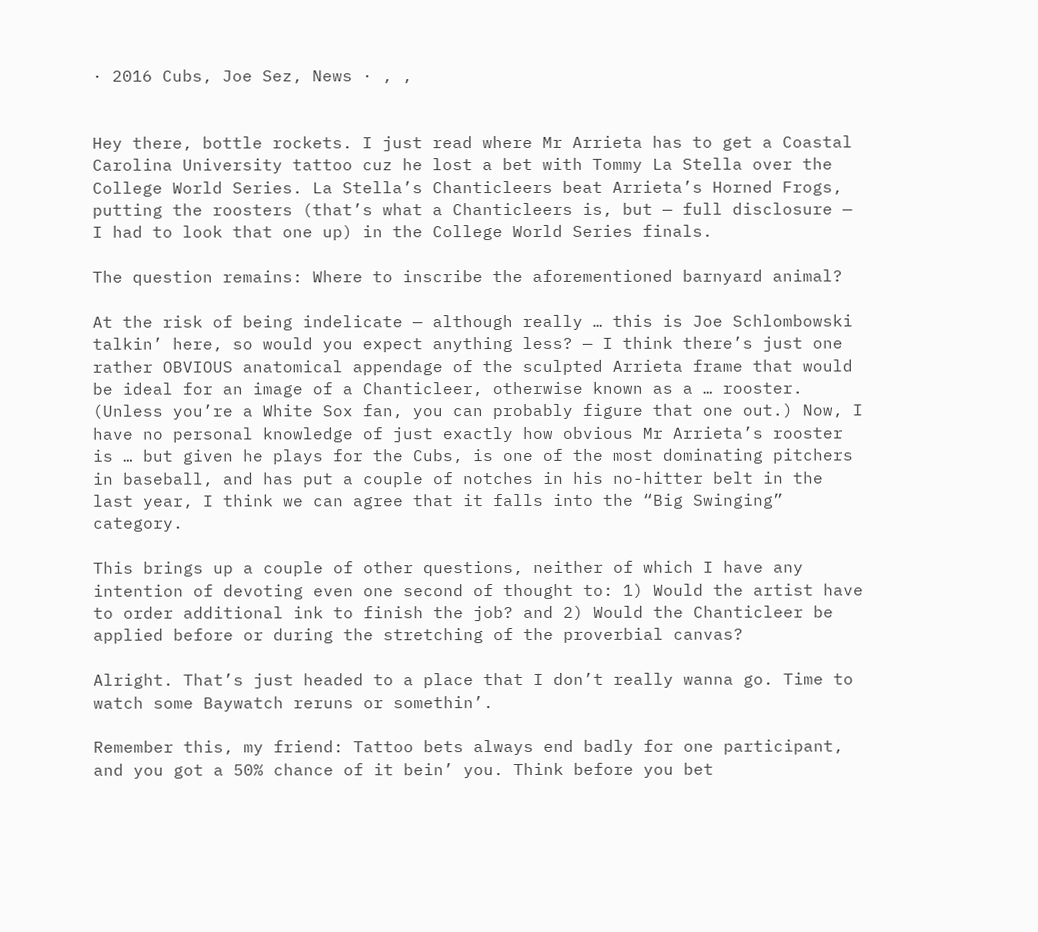· 2016 Cubs, Joe Sez, News · , ,


Hey there, bottle rockets. I just read where Mr Arrieta has to get a Coastal Carolina University tattoo cuz he lost a bet with Tommy La Stella over the College World Series. La Stella’s Chanticleers beat Arrieta’s Horned Frogs, putting the roosters (that’s what a Chanticleers is, but — full disclosure — I had to look that one up) in the College World Series finals.

The question remains: Where to inscribe the aforementioned barnyard animal?

At the risk of being indelicate — although really … this is Joe Schlombowski talkin’ here, so would you expect anything less? — I think there’s just one rather OBVIOUS anatomical appendage of the sculpted Arrieta frame that would be ideal for an image of a Chanticleer, otherwise known as a … rooster. (Unless you’re a White Sox fan, you can probably figure that one out.) Now, I have no personal knowledge of just exactly how obvious Mr Arrieta’s rooster is … but given he plays for the Cubs, is one of the most dominating pitchers in baseball, and has put a couple of notches in his no-hitter belt in the last year, I think we can agree that it falls into the “Big Swinging” category.

This brings up a couple of other questions, neither of which I have any intention of devoting even one second of thought to: 1) Would the artist have to order additional ink to finish the job? and 2) Would the Chanticleer be applied before or during the stretching of the proverbial canvas?

Alright. That’s just headed to a place that I don’t really wanna go. Time to watch some Baywatch reruns or somethin’.

Remember this, my friend: Tattoo bets always end badly for one participant, and you got a 50% chance of it bein’ you. Think before you bet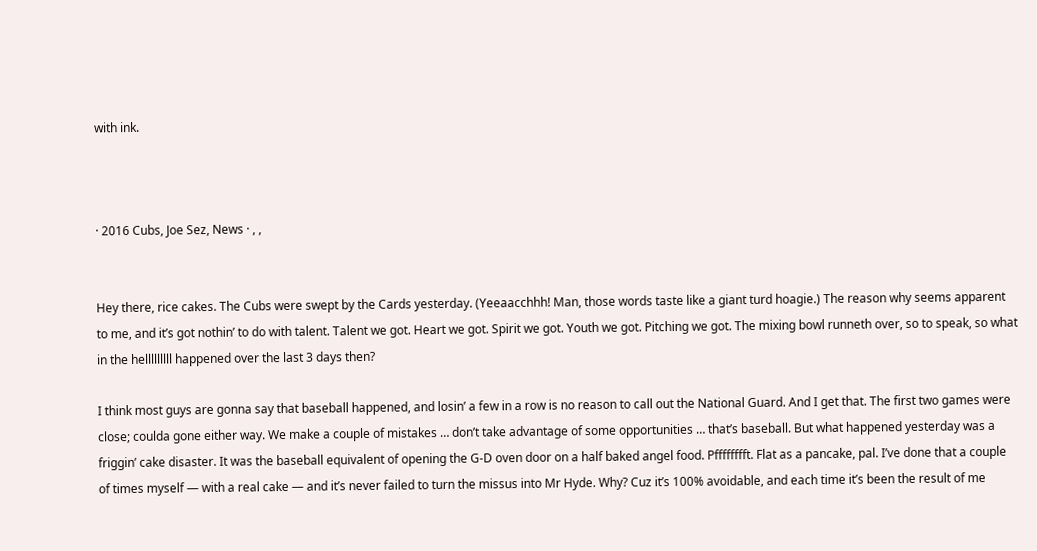with ink.



· 2016 Cubs, Joe Sez, News · , ,


Hey there, rice cakes. The Cubs were swept by the Cards yesterday. (Yeeaacchhh! Man, those words taste like a giant turd hoagie.) The reason why seems apparent to me, and it’s got nothin’ to do with talent. Talent we got. Heart we got. Spirit we got. Youth we got. Pitching we got. The mixing bowl runneth over, so to speak, so what in the helllllllll happened over the last 3 days then?

I think most guys are gonna say that baseball happened, and losin’ a few in a row is no reason to call out the National Guard. And I get that. The first two games were close; coulda gone either way. We make a couple of mistakes … don’t take advantage of some opportunities … that’s baseball. But what happened yesterday was a friggin’ cake disaster. It was the baseball equivalent of opening the G-D oven door on a half baked angel food. Pfffffffft. Flat as a pancake, pal. I’ve done that a couple of times myself — with a real cake — and it’s never failed to turn the missus into Mr Hyde. Why? Cuz it’s 100% avoidable, and each time it’s been the result of me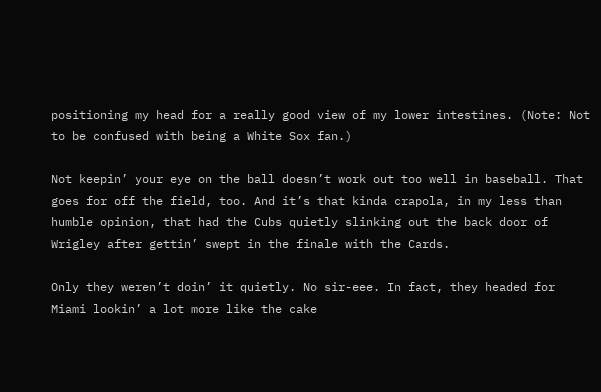positioning my head for a really good view of my lower intestines. (Note: Not to be confused with being a White Sox fan.)

Not keepin’ your eye on the ball doesn’t work out too well in baseball. That goes for off the field, too. And it’s that kinda crapola, in my less than humble opinion, that had the Cubs quietly slinking out the back door of Wrigley after gettin’ swept in the finale with the Cards.

Only they weren’t doin’ it quietly. No sir-eee. In fact, they headed for Miami lookin’ a lot more like the cake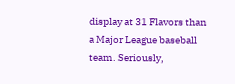display at 31 Flavors than a Major League baseball team. Seriously,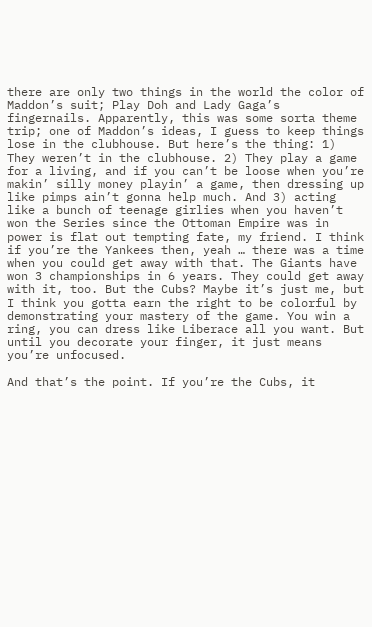there are only two things in the world the color of Maddon’s suit; Play Doh and Lady Gaga’s fingernails. Apparently, this was some sorta theme trip; one of Maddon’s ideas, I guess to keep things lose in the clubhouse. But here’s the thing: 1) They weren’t in the clubhouse. 2) They play a game for a living, and if you can’t be loose when you’re makin’ silly money playin’ a game, then dressing up like pimps ain’t gonna help much. And 3) acting like a bunch of teenage girlies when you haven’t won the Series since the Ottoman Empire was in power is flat out tempting fate, my friend. I think if you’re the Yankees then, yeah … there was a time when you could get away with that. The Giants have won 3 championships in 6 years. They could get away with it, too. But the Cubs? Maybe it’s just me, but I think you gotta earn the right to be colorful by demonstrating your mastery of the game. You win a ring, you can dress like Liberace all you want. But until you decorate your finger, it just means you’re unfocused.

And that’s the point. If you’re the Cubs, it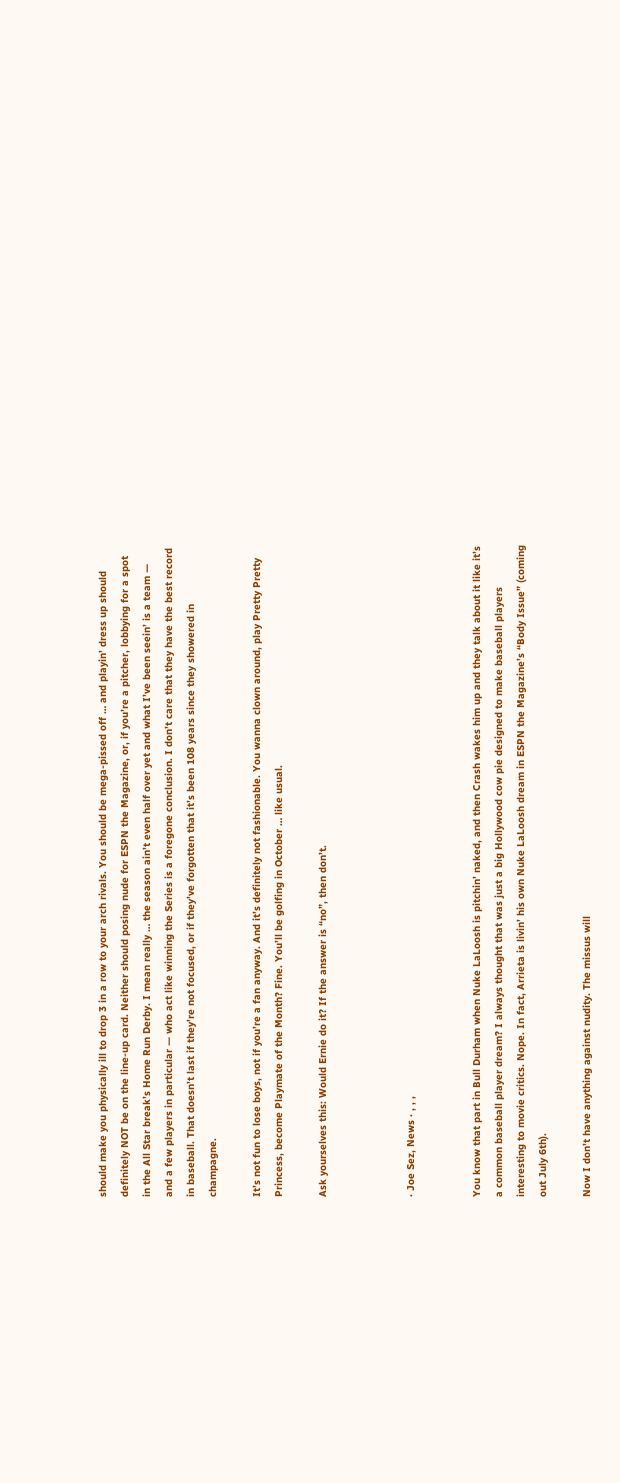should make you physically ill to drop 3 in a row to your arch rivals. You should be mega-pissed off … and playin’ dress up should definitely NOT be on the line-up card. Neither should posing nude for ESPN the Magazine, or, if you’re a pitcher, lobbying for a spot in the All Star break’s Home Run Derby. I mean really … the season ain’t even half over yet and what I’ve been seein’ is a team — and a few players in particular — who act like winning the Series is a foregone conclusion. I don’t care that they have the best record in baseball. That doesn’t last if they’re not focused, or if they’ve forgotten that it’s been 108 years since they showered in champagne.

It’s not fun to lose boys, not if you’re a fan anyway. And it’s definitely not fashionable. You wanna clown around, play Pretty Pretty Princess, become Playmate of the Month? Fine. You’ll be golfing in October … like usual.

Ask yourselves this: Would Ernie do it? If the answer is “no”, then don’t.



· Joe Sez, News · , , ,


You know that part in Bull Durham when Nuke LaLoosh is pitchin’ naked, and then Crash wakes him up and they talk about it like it’s a common baseball player dream? I always thought that was just a big Hollywood cow pie designed to make baseball players interesting to movie critics. Nope. In fact, Arrieta is livin’ his own Nuke LaLoosh dream in ESPN the Magazine’s “Body Issue” (coming out July 6th).

Now I don’t have anything against nudity. The missus will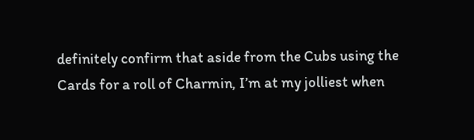definitely confirm that aside from the Cubs using the Cards for a roll of Charmin, I’m at my jolliest when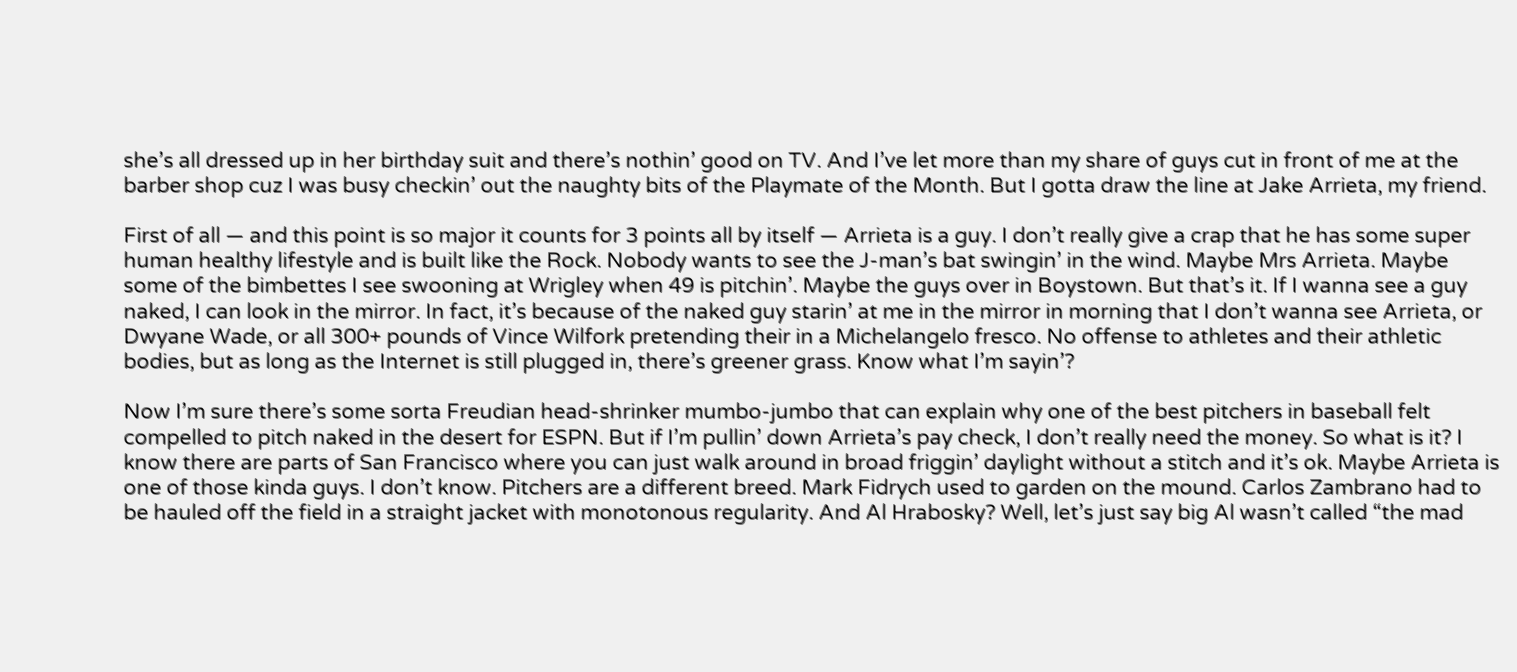she’s all dressed up in her birthday suit and there’s nothin’ good on TV. And I’ve let more than my share of guys cut in front of me at the barber shop cuz I was busy checkin’ out the naughty bits of the Playmate of the Month. But I gotta draw the line at Jake Arrieta, my friend.

First of all — and this point is so major it counts for 3 points all by itself — Arrieta is a guy. I don’t really give a crap that he has some super human healthy lifestyle and is built like the Rock. Nobody wants to see the J-man’s bat swingin’ in the wind. Maybe Mrs Arrieta. Maybe some of the bimbettes I see swooning at Wrigley when 49 is pitchin’. Maybe the guys over in Boystown. But that’s it. If I wanna see a guy naked, I can look in the mirror. In fact, it’s because of the naked guy starin’ at me in the mirror in morning that I don’t wanna see Arrieta, or Dwyane Wade, or all 300+ pounds of Vince Wilfork pretending their in a Michelangelo fresco. No offense to athletes and their athletic bodies, but as long as the Internet is still plugged in, there’s greener grass. Know what I’m sayin’?

Now I’m sure there’s some sorta Freudian head-shrinker mumbo-jumbo that can explain why one of the best pitchers in baseball felt compelled to pitch naked in the desert for ESPN. But if I’m pullin’ down Arrieta’s pay check, I don’t really need the money. So what is it? I know there are parts of San Francisco where you can just walk around in broad friggin’ daylight without a stitch and it’s ok. Maybe Arrieta is one of those kinda guys. I don’t know. Pitchers are a different breed. Mark Fidrych used to garden on the mound. Carlos Zambrano had to be hauled off the field in a straight jacket with monotonous regularity. And Al Hrabosky? Well, let’s just say big Al wasn’t called “the mad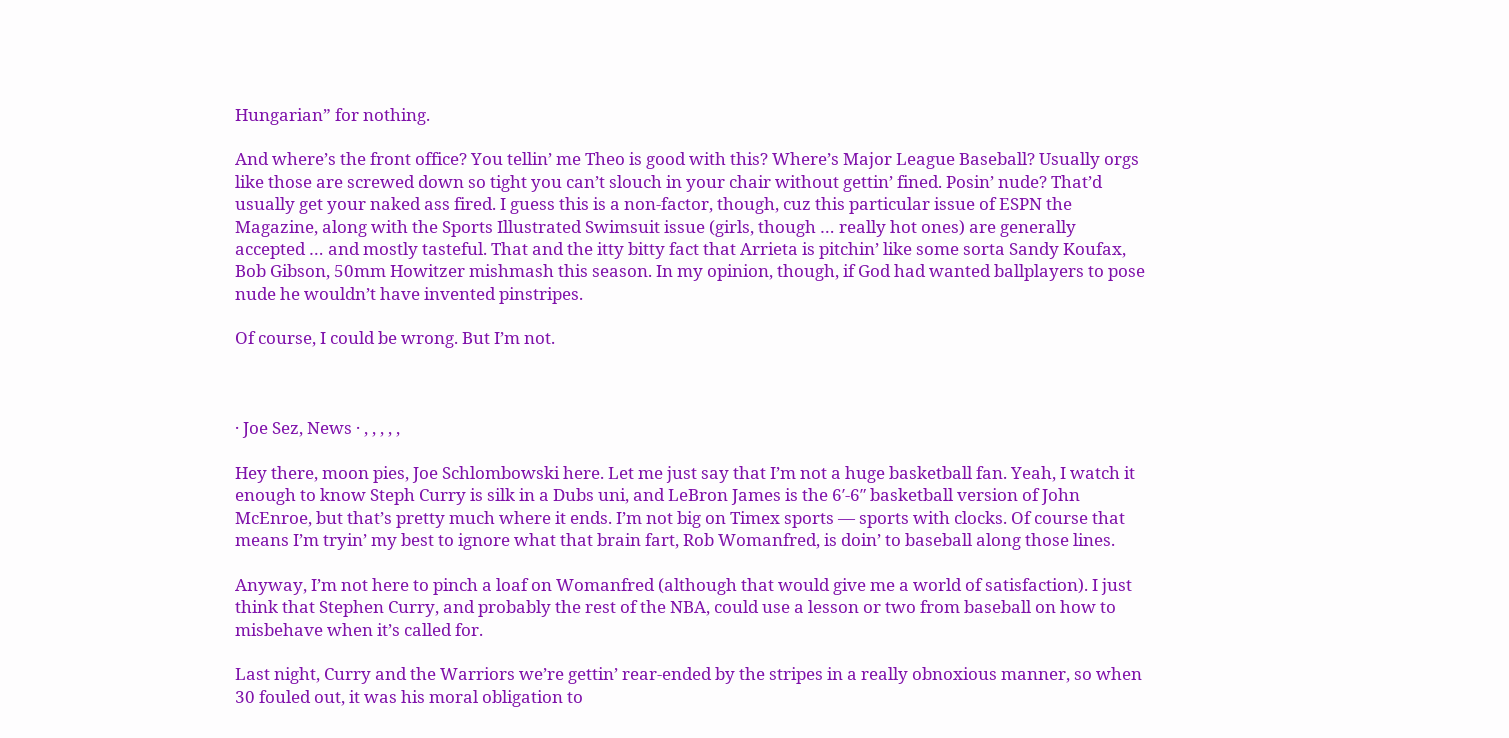Hungarian” for nothing.

And where’s the front office? You tellin’ me Theo is good with this? Where’s Major League Baseball? Usually orgs like those are screwed down so tight you can’t slouch in your chair without gettin’ fined. Posin’ nude? That’d usually get your naked ass fired. I guess this is a non-factor, though, cuz this particular issue of ESPN the Magazine, along with the Sports Illustrated Swimsuit issue (girls, though … really hot ones) are generally accepted … and mostly tasteful. That and the itty bitty fact that Arrieta is pitchin’ like some sorta Sandy Koufax, Bob Gibson, 50mm Howitzer mishmash this season. In my opinion, though, if God had wanted ballplayers to pose nude he wouldn’t have invented pinstripes.

Of course, I could be wrong. But I’m not.



· Joe Sez, News · , , , , ,

Hey there, moon pies, Joe Schlombowski here. Let me just say that I’m not a huge basketball fan. Yeah, I watch it enough to know Steph Curry is silk in a Dubs uni, and LeBron James is the 6′-6″ basketball version of John McEnroe, but that’s pretty much where it ends. I’m not big on Timex sports — sports with clocks. Of course that means I’m tryin’ my best to ignore what that brain fart, Rob Womanfred, is doin’ to baseball along those lines.

Anyway, I’m not here to pinch a loaf on Womanfred (although that would give me a world of satisfaction). I just think that Stephen Curry, and probably the rest of the NBA, could use a lesson or two from baseball on how to misbehave when it’s called for.

Last night, Curry and the Warriors we’re gettin’ rear-ended by the stripes in a really obnoxious manner, so when 30 fouled out, it was his moral obligation to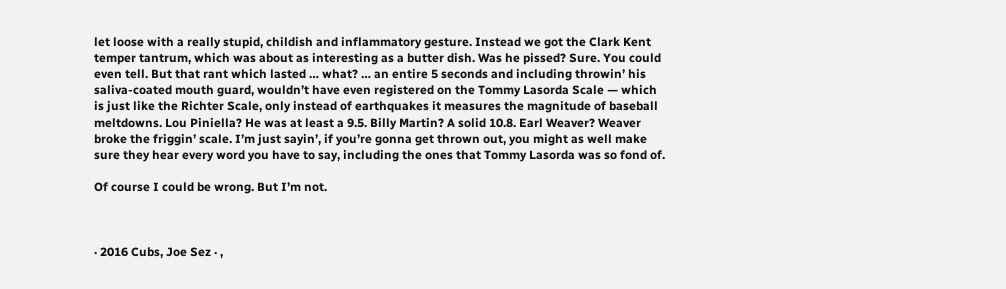let loose with a really stupid, childish and inflammatory gesture. Instead we got the Clark Kent temper tantrum, which was about as interesting as a butter dish. Was he pissed? Sure. You could even tell. But that rant which lasted … what? … an entire 5 seconds and including throwin’ his saliva-coated mouth guard, wouldn’t have even registered on the Tommy Lasorda Scale — which is just like the Richter Scale, only instead of earthquakes it measures the magnitude of baseball meltdowns. Lou Piniella? He was at least a 9.5. Billy Martin? A solid 10.8. Earl Weaver? Weaver broke the friggin’ scale. I’m just sayin’, if you’re gonna get thrown out, you might as well make sure they hear every word you have to say, including the ones that Tommy Lasorda was so fond of.

Of course I could be wrong. But I’m not.



· 2016 Cubs, Joe Sez · ,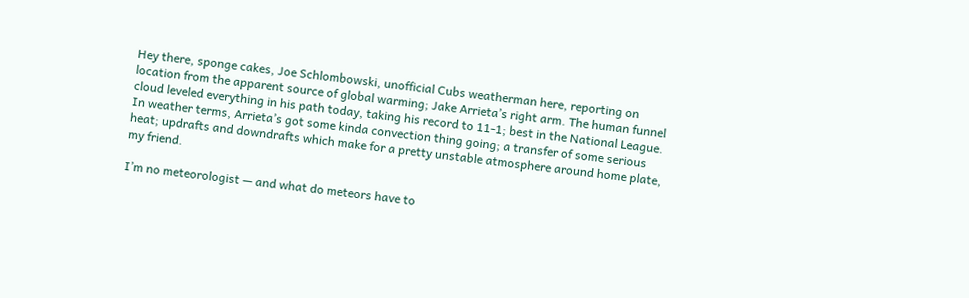Hey there, sponge cakes, Joe Schlombowski, unofficial Cubs weatherman here, reporting on location from the apparent source of global warming; Jake Arrieta’s right arm. The human funnel cloud leveled everything in his path today, taking his record to 11-1; best in the National League. In weather terms, Arrieta’s got some kinda convection thing going; a transfer of some serious heat; updrafts and downdrafts which make for a pretty unstable atmosphere around home plate, my friend.

I’m no meteorologist — and what do meteors have to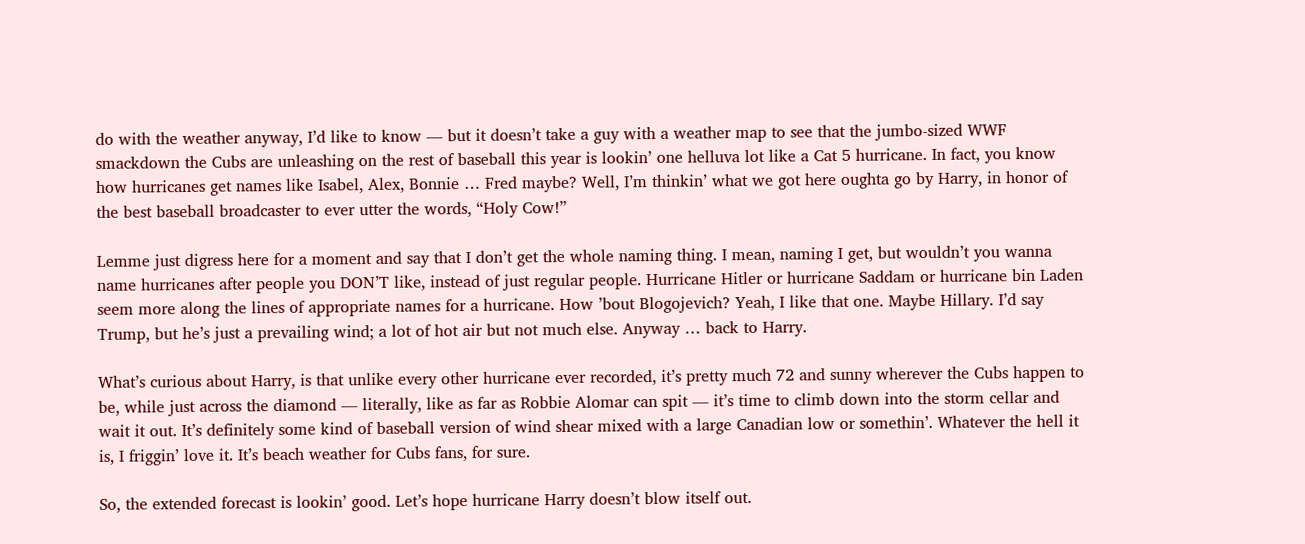do with the weather anyway, I’d like to know — but it doesn’t take a guy with a weather map to see that the jumbo-sized WWF smackdown the Cubs are unleashing on the rest of baseball this year is lookin’ one helluva lot like a Cat 5 hurricane. In fact, you know how hurricanes get names like Isabel, Alex, Bonnie … Fred maybe? Well, I’m thinkin’ what we got here oughta go by Harry, in honor of the best baseball broadcaster to ever utter the words, “Holy Cow!”

Lemme just digress here for a moment and say that I don’t get the whole naming thing. I mean, naming I get, but wouldn’t you wanna name hurricanes after people you DON’T like, instead of just regular people. Hurricane Hitler or hurricane Saddam or hurricane bin Laden seem more along the lines of appropriate names for a hurricane. How ’bout Blogojevich? Yeah, I like that one. Maybe Hillary. I’d say Trump, but he’s just a prevailing wind; a lot of hot air but not much else. Anyway … back to Harry.

What’s curious about Harry, is that unlike every other hurricane ever recorded, it’s pretty much 72 and sunny wherever the Cubs happen to be, while just across the diamond — literally, like as far as Robbie Alomar can spit — it’s time to climb down into the storm cellar and wait it out. It’s definitely some kind of baseball version of wind shear mixed with a large Canadian low or somethin’. Whatever the hell it is, I friggin’ love it. It’s beach weather for Cubs fans, for sure.

So, the extended forecast is lookin’ good. Let’s hope hurricane Harry doesn’t blow itself out.